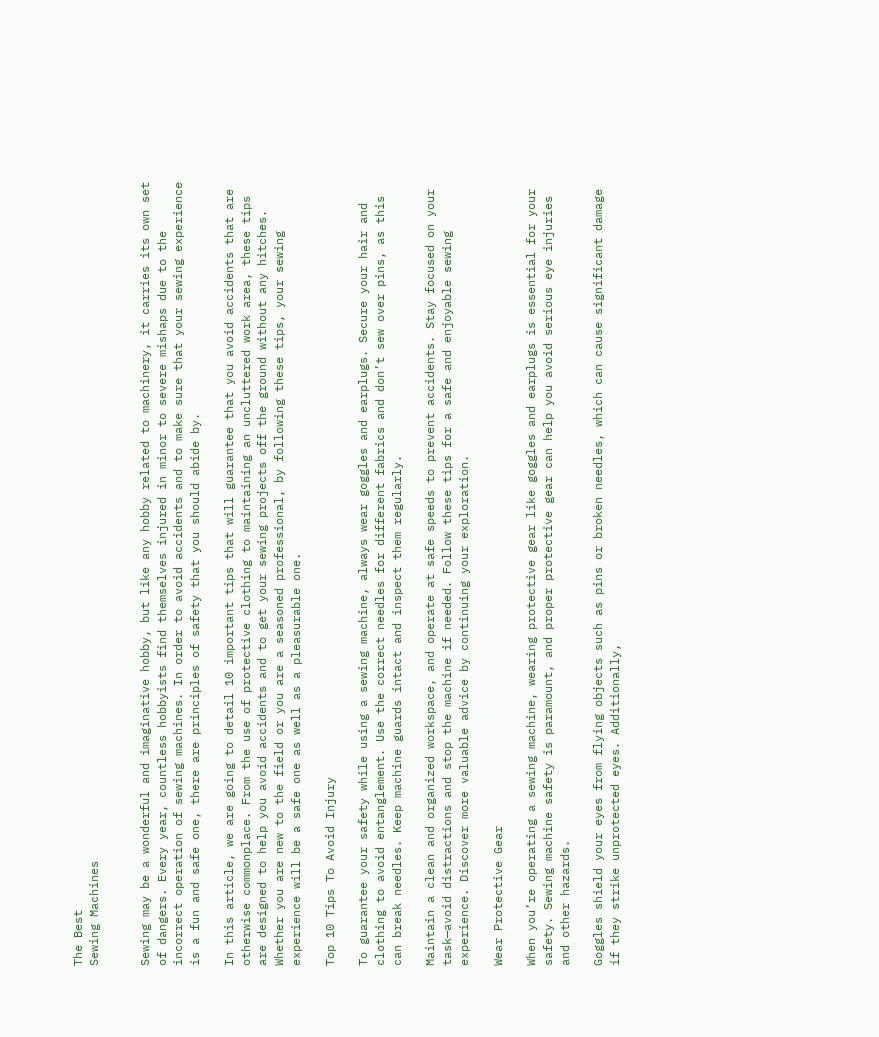The Best
Sewing Machines


Sewing may be a wonderful and imaginative hobby, but like any hobby related to machinery, it carries its own set of dangers. Every year, countless hobbyists find themselves injured in minor to severe mishaps due to the incorrect operation of sewing machines. In order to avoid accidents and to make sure that your sewing experience is a fun and safe one, there are principles of safety that you should abide by.

In this article, we are going to detail 10 important tips that will guarantee that you avoid accidents that are otherwise commonplace. From the use of protective clothing to maintaining an uncluttered work area, these tips are designed to help you avoid accidents and to get your sewing projects off the ground without any hitches. Whether you are new to the field or you are a seasoned professional, by following these tips, your sewing experience will be a safe one as well as a pleasurable one.

Top 10 Tips To Avoid Injury

To guarantee your safety while using a sewing machine, always wear goggles and earplugs. Secure your hair and clothing to avoid entanglement. Use the correct needles for different fabrics and don’t sew over pins, as this can break needles. Keep machine guards intact and inspect them regularly.

Maintain a clean and organized workspace, and operate at safe speeds to prevent accidents. Stay focused on your task—avoid distractions and stop the machine if needed. Follow these tips for a safe and enjoyable sewing experience. Discover more valuable advice by continuing your exploration.

Wear Protective Gear

When you’re operating a sewing machine, wearing protective gear like goggles and earplugs is essential for your safety. Sewing machine safety is paramount, and proper protective gear can help you avoid serious eye injuries and other hazards.

Goggles shield your eyes from flying objects such as pins or broken needles, which can cause significant damage if they strike unprotected eyes. Additionally,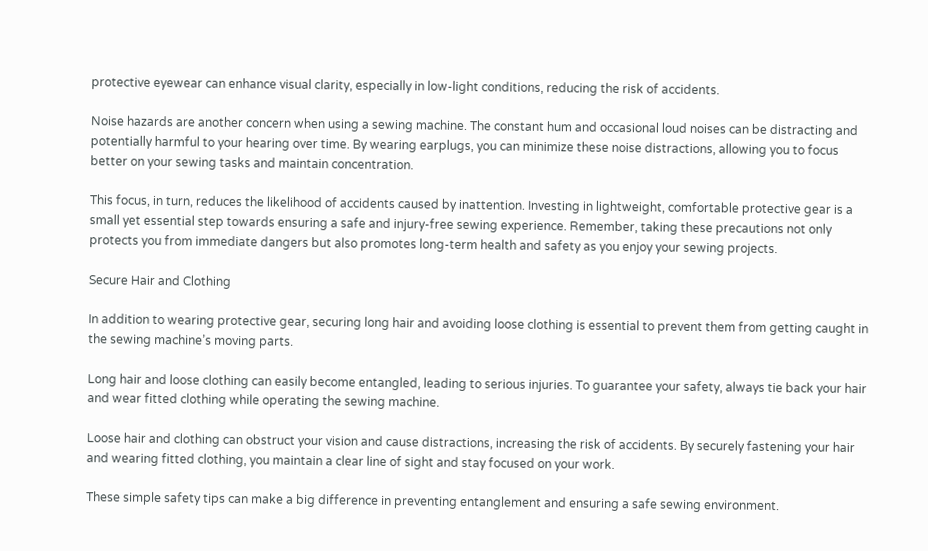protective eyewear can enhance visual clarity, especially in low-light conditions, reducing the risk of accidents.

Noise hazards are another concern when using a sewing machine. The constant hum and occasional loud noises can be distracting and potentially harmful to your hearing over time. By wearing earplugs, you can minimize these noise distractions, allowing you to focus better on your sewing tasks and maintain concentration.

This focus, in turn, reduces the likelihood of accidents caused by inattention. Investing in lightweight, comfortable protective gear is a small yet essential step towards ensuring a safe and injury-free sewing experience. Remember, taking these precautions not only protects you from immediate dangers but also promotes long-term health and safety as you enjoy your sewing projects.

Secure Hair and Clothing

In addition to wearing protective gear, securing long hair and avoiding loose clothing is essential to prevent them from getting caught in the sewing machine’s moving parts.

Long hair and loose clothing can easily become entangled, leading to serious injuries. To guarantee your safety, always tie back your hair and wear fitted clothing while operating the sewing machine.

Loose hair and clothing can obstruct your vision and cause distractions, increasing the risk of accidents. By securely fastening your hair and wearing fitted clothing, you maintain a clear line of sight and stay focused on your work.

These simple safety tips can make a big difference in preventing entanglement and ensuring a safe sewing environment.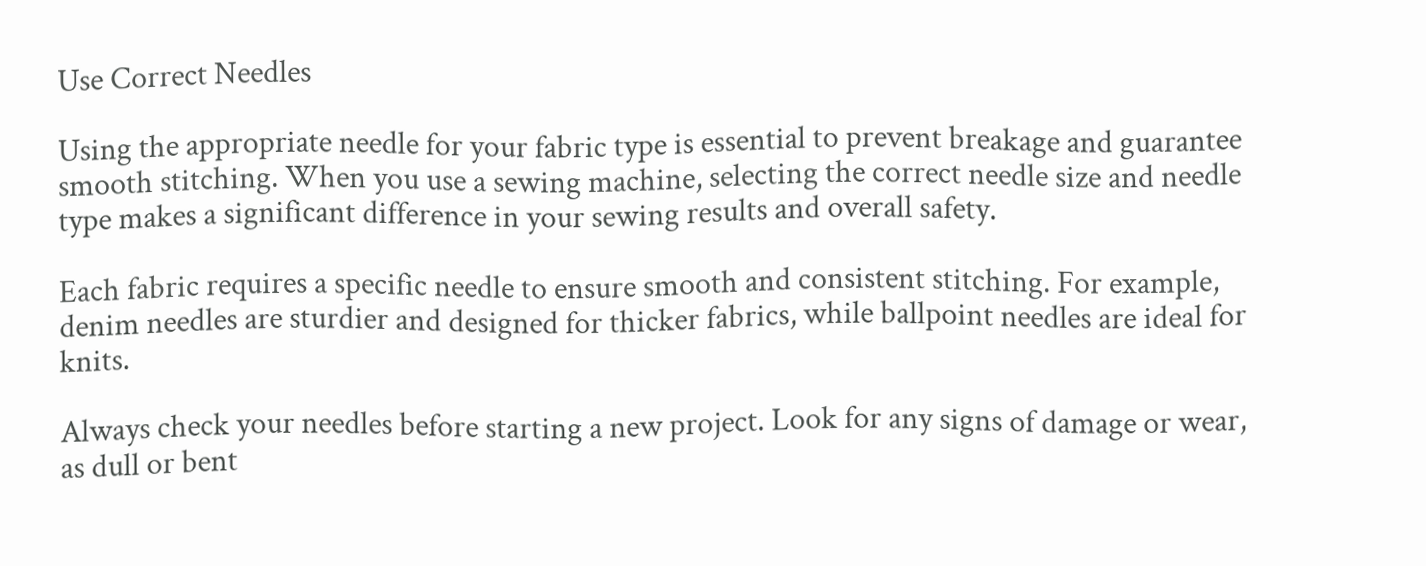Use Correct Needles

Using the appropriate needle for your fabric type is essential to prevent breakage and guarantee smooth stitching. When you use a sewing machine, selecting the correct needle size and needle type makes a significant difference in your sewing results and overall safety.

Each fabric requires a specific needle to ensure smooth and consistent stitching. For example, denim needles are sturdier and designed for thicker fabrics, while ballpoint needles are ideal for knits.

Always check your needles before starting a new project. Look for any signs of damage or wear, as dull or bent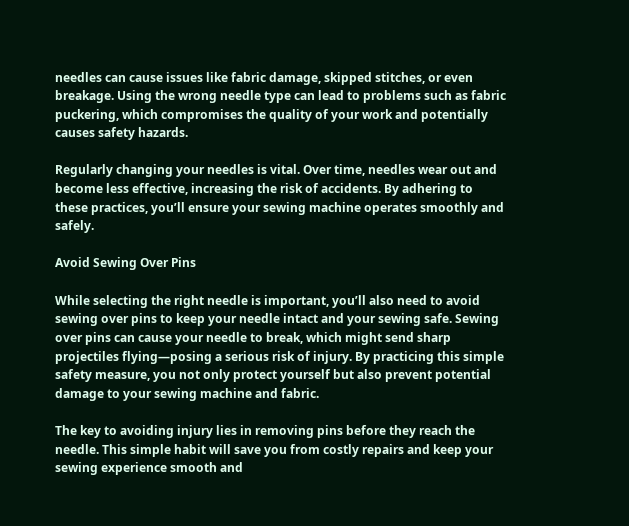needles can cause issues like fabric damage, skipped stitches, or even breakage. Using the wrong needle type can lead to problems such as fabric puckering, which compromises the quality of your work and potentially causes safety hazards.

Regularly changing your needles is vital. Over time, needles wear out and become less effective, increasing the risk of accidents. By adhering to these practices, you’ll ensure your sewing machine operates smoothly and safely.

Avoid Sewing Over Pins

While selecting the right needle is important, you’ll also need to avoid sewing over pins to keep your needle intact and your sewing safe. Sewing over pins can cause your needle to break, which might send sharp projectiles flying—posing a serious risk of injury. By practicing this simple safety measure, you not only protect yourself but also prevent potential damage to your sewing machine and fabric.

The key to avoiding injury lies in removing pins before they reach the needle. This simple habit will save you from costly repairs and keep your sewing experience smooth and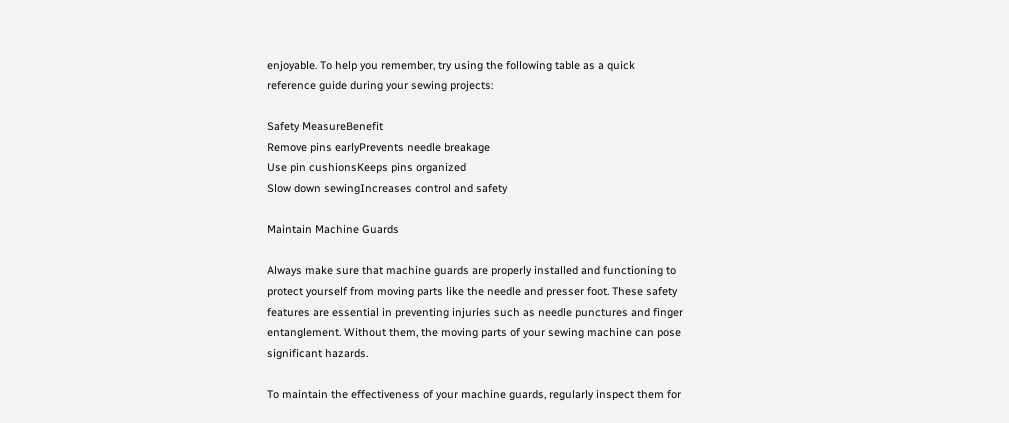enjoyable. To help you remember, try using the following table as a quick reference guide during your sewing projects:

Safety MeasureBenefit
Remove pins earlyPrevents needle breakage
Use pin cushionsKeeps pins organized
Slow down sewingIncreases control and safety

Maintain Machine Guards

Always make sure that machine guards are properly installed and functioning to protect yourself from moving parts like the needle and presser foot. These safety features are essential in preventing injuries such as needle punctures and finger entanglement. Without them, the moving parts of your sewing machine can pose significant hazards.

To maintain the effectiveness of your machine guards, regularly inspect them for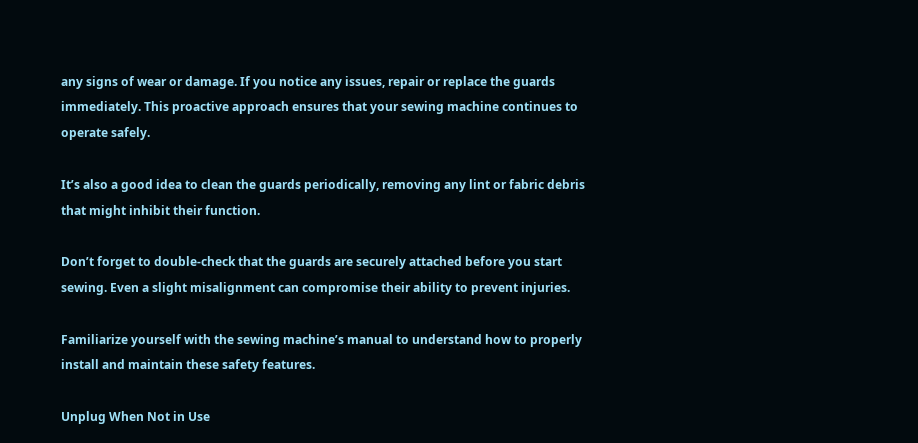any signs of wear or damage. If you notice any issues, repair or replace the guards immediately. This proactive approach ensures that your sewing machine continues to operate safely.

It’s also a good idea to clean the guards periodically, removing any lint or fabric debris that might inhibit their function.

Don’t forget to double-check that the guards are securely attached before you start sewing. Even a slight misalignment can compromise their ability to prevent injuries.

Familiarize yourself with the sewing machine’s manual to understand how to properly install and maintain these safety features.

Unplug When Not in Use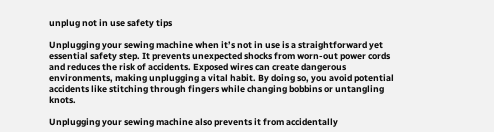unplug not in use safety tips

Unplugging your sewing machine when it’s not in use is a straightforward yet essential safety step. It prevents unexpected shocks from worn-out power cords and reduces the risk of accidents. Exposed wires can create dangerous environments, making unplugging a vital habit. By doing so, you avoid potential accidents like stitching through fingers while changing bobbins or untangling knots.

Unplugging your sewing machine also prevents it from accidentally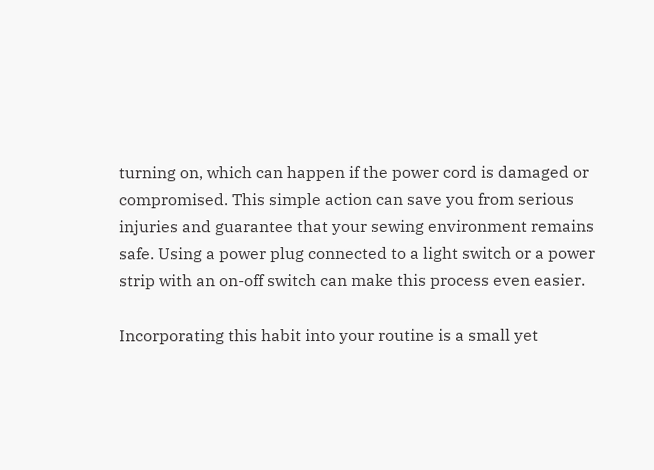turning on, which can happen if the power cord is damaged or compromised. This simple action can save you from serious injuries and guarantee that your sewing environment remains safe. Using a power plug connected to a light switch or a power strip with an on-off switch can make this process even easier.

Incorporating this habit into your routine is a small yet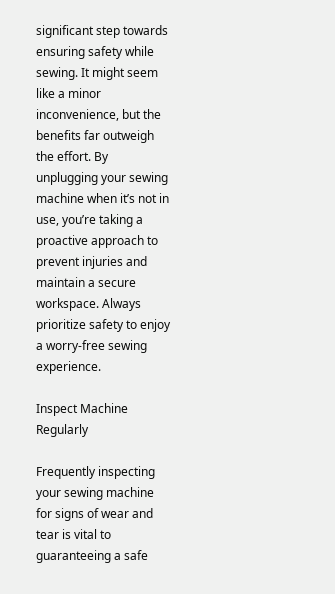significant step towards ensuring safety while sewing. It might seem like a minor inconvenience, but the benefits far outweigh the effort. By unplugging your sewing machine when it’s not in use, you’re taking a proactive approach to prevent injuries and maintain a secure workspace. Always prioritize safety to enjoy a worry-free sewing experience.

Inspect Machine Regularly

Frequently inspecting your sewing machine for signs of wear and tear is vital to guaranteeing a safe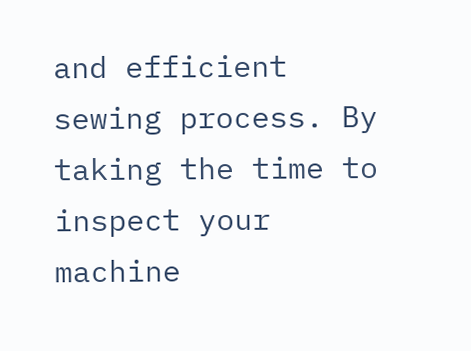and efficient sewing process. By taking the time to inspect your machine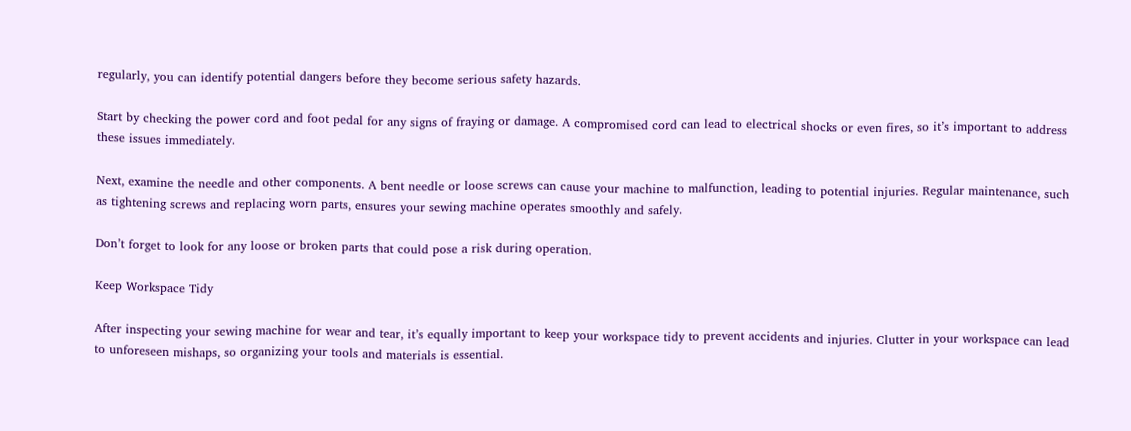regularly, you can identify potential dangers before they become serious safety hazards.

Start by checking the power cord and foot pedal for any signs of fraying or damage. A compromised cord can lead to electrical shocks or even fires, so it’s important to address these issues immediately.

Next, examine the needle and other components. A bent needle or loose screws can cause your machine to malfunction, leading to potential injuries. Regular maintenance, such as tightening screws and replacing worn parts, ensures your sewing machine operates smoothly and safely.

Don’t forget to look for any loose or broken parts that could pose a risk during operation.

Keep Workspace Tidy

After inspecting your sewing machine for wear and tear, it’s equally important to keep your workspace tidy to prevent accidents and injuries. Clutter in your workspace can lead to unforeseen mishaps, so organizing your tools and materials is essential.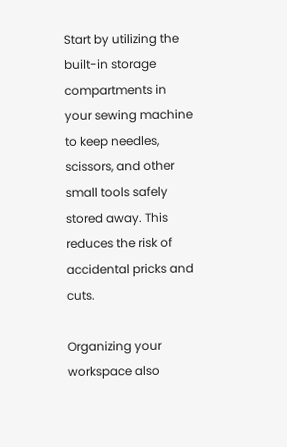Start by utilizing the built-in storage compartments in your sewing machine to keep needles, scissors, and other small tools safely stored away. This reduces the risk of accidental pricks and cuts.

Organizing your workspace also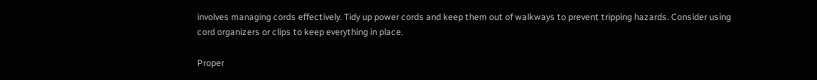involves managing cords effectively. Tidy up power cords and keep them out of walkways to prevent tripping hazards. Consider using cord organizers or clips to keep everything in place.

Proper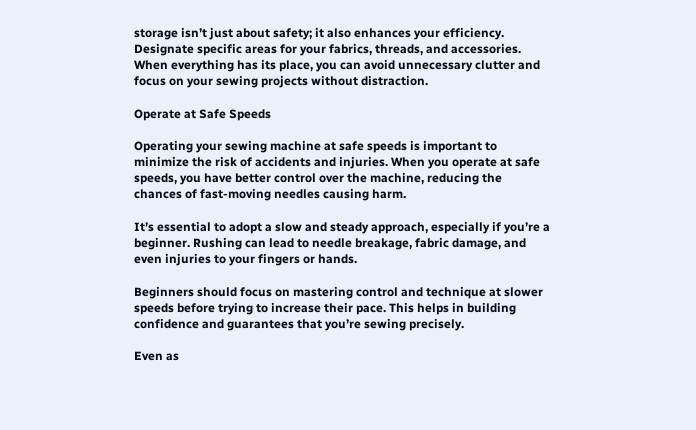storage isn’t just about safety; it also enhances your efficiency. Designate specific areas for your fabrics, threads, and accessories. When everything has its place, you can avoid unnecessary clutter and focus on your sewing projects without distraction.

Operate at Safe Speeds

Operating your sewing machine at safe speeds is important to minimize the risk of accidents and injuries. When you operate at safe speeds, you have better control over the machine, reducing the chances of fast-moving needles causing harm.

It’s essential to adopt a slow and steady approach, especially if you’re a beginner. Rushing can lead to needle breakage, fabric damage, and even injuries to your fingers or hands.

Beginners should focus on mastering control and technique at slower speeds before trying to increase their pace. This helps in building confidence and guarantees that you’re sewing precisely.

Even as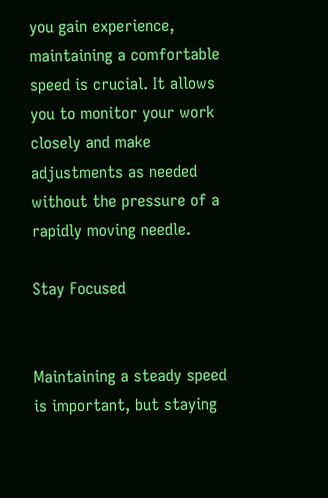you gain experience, maintaining a comfortable speed is crucial. It allows you to monitor your work closely and make adjustments as needed without the pressure of a rapidly moving needle.

Stay Focused


Maintaining a steady speed is important, but staying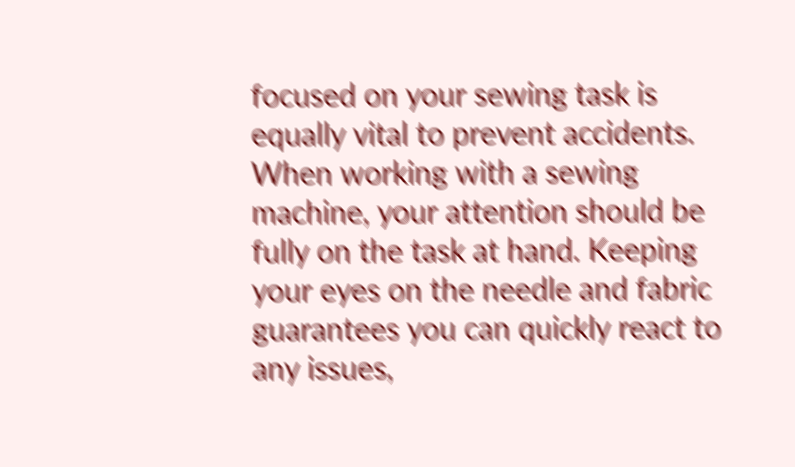focused on your sewing task is equally vital to prevent accidents. When working with a sewing machine, your attention should be fully on the task at hand. Keeping your eyes on the needle and fabric guarantees you can quickly react to any issues,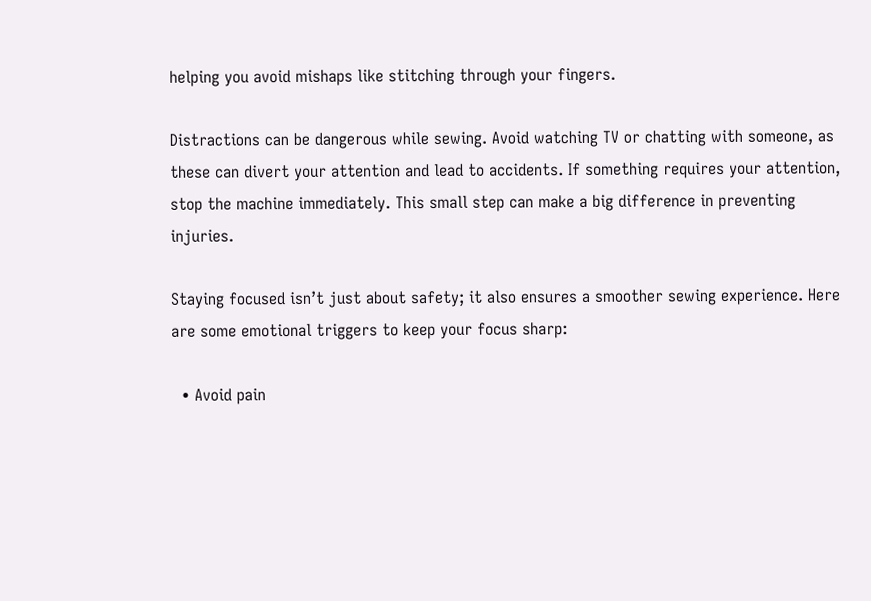helping you avoid mishaps like stitching through your fingers.

Distractions can be dangerous while sewing. Avoid watching TV or chatting with someone, as these can divert your attention and lead to accidents. If something requires your attention, stop the machine immediately. This small step can make a big difference in preventing injuries.

Staying focused isn’t just about safety; it also ensures a smoother sewing experience. Here are some emotional triggers to keep your focus sharp:

  • Avoid pain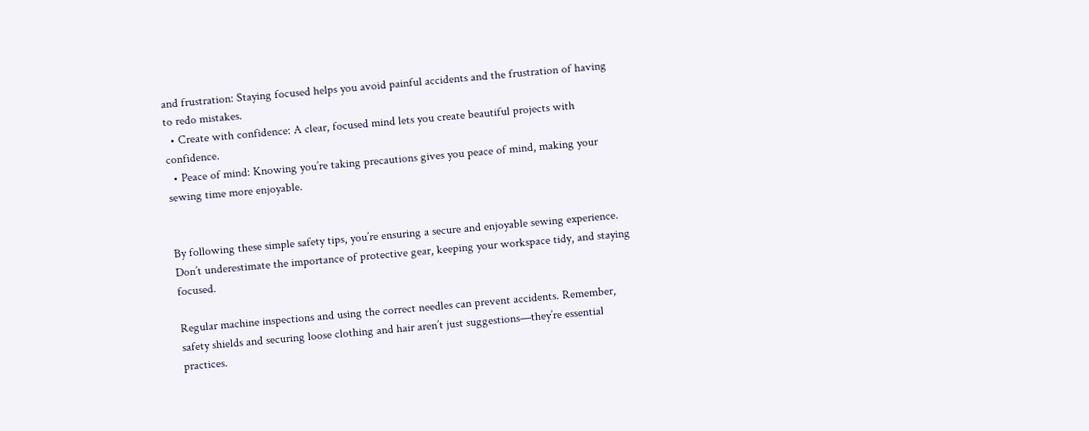and frustration: Staying focused helps you avoid painful accidents and the frustration of having to redo mistakes.
  • Create with confidence: A clear, focused mind lets you create beautiful projects with confidence.
  • Peace of mind: Knowing you’re taking precautions gives you peace of mind, making your sewing time more enjoyable.


By following these simple safety tips, you’re ensuring a secure and enjoyable sewing experience. Don’t underestimate the importance of protective gear, keeping your workspace tidy, and staying focused.

Regular machine inspections and using the correct needles can prevent accidents. Remember, safety shields and securing loose clothing and hair aren’t just suggestions—they’re essential practices.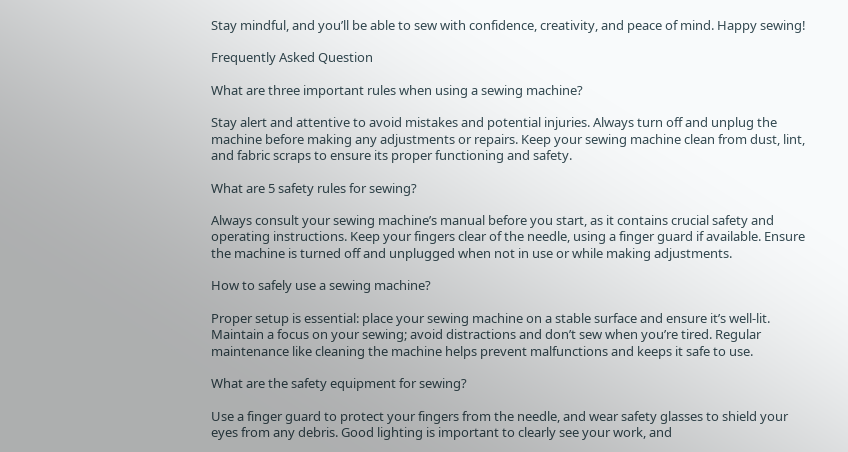Stay mindful, and you’ll be able to sew with confidence, creativity, and peace of mind. Happy sewing!

Frequently Asked Question

What are three important rules when using a sewing machine?

Stay alert and attentive to avoid mistakes and potential injuries. Always turn off and unplug the machine before making any adjustments or repairs. Keep your sewing machine clean from dust, lint, and fabric scraps to ensure its proper functioning and safety.

What are 5 safety rules for sewing?

Always consult your sewing machine’s manual before you start, as it contains crucial safety and operating instructions. Keep your fingers clear of the needle, using a finger guard if available. Ensure the machine is turned off and unplugged when not in use or while making adjustments.

How to safely use a sewing machine?

Proper setup is essential: place your sewing machine on a stable surface and ensure it’s well-lit. Maintain a focus on your sewing; avoid distractions and don’t sew when you’re tired. Regular maintenance like cleaning the machine helps prevent malfunctions and keeps it safe to use.

What are the safety equipment for sewing?

Use a finger guard to protect your fingers from the needle, and wear safety glasses to shield your eyes from any debris. Good lighting is important to clearly see your work, and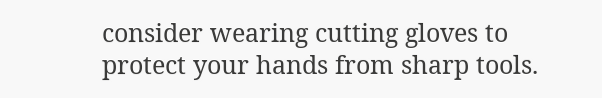consider wearing cutting gloves to protect your hands from sharp tools.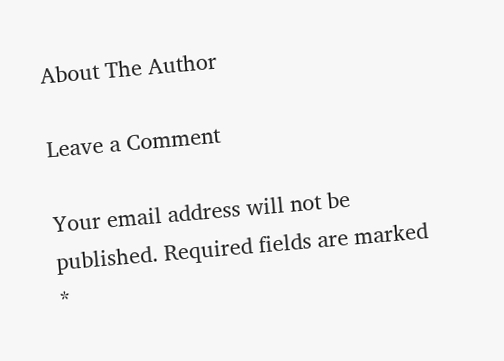About The Author

Leave a Comment

Your email address will not be published. Required fields are marked *